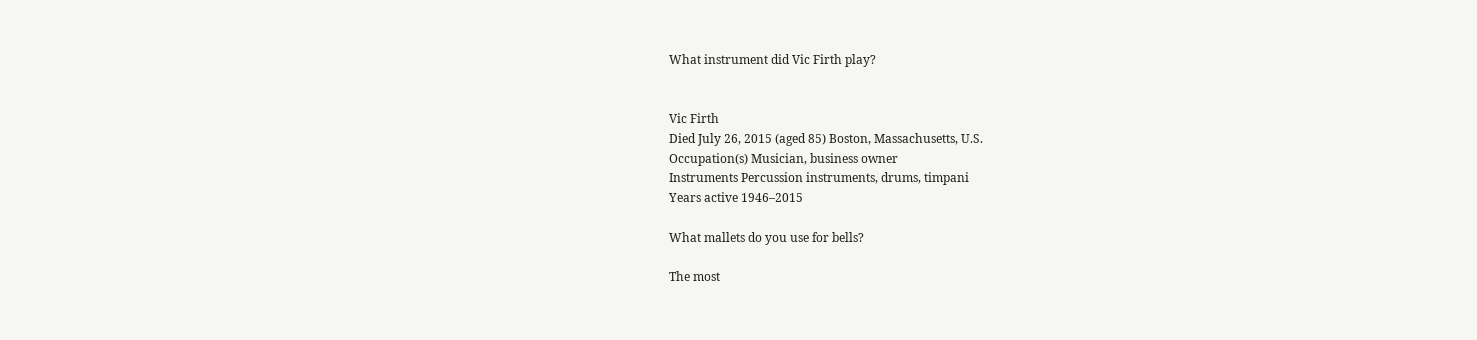What instrument did Vic Firth play?


Vic Firth
Died July 26, 2015 (aged 85) Boston, Massachusetts, U.S.
Occupation(s) Musician, business owner
Instruments Percussion instruments, drums, timpani
Years active 1946–2015

What mallets do you use for bells?

The most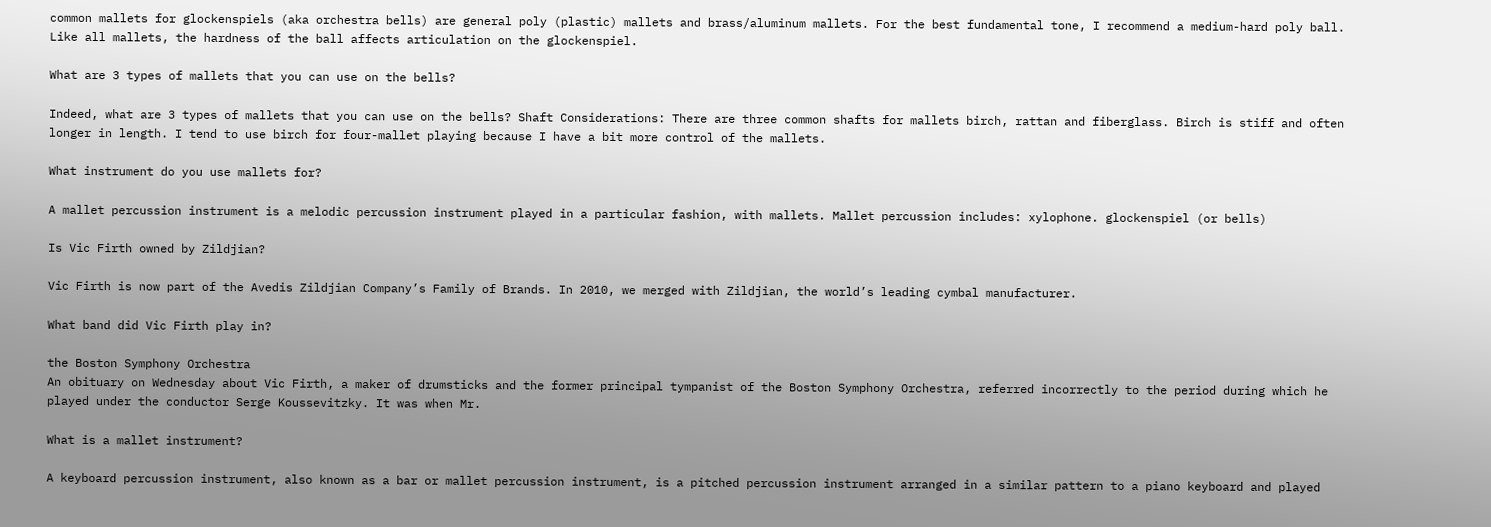common mallets for glockenspiels (aka orchestra bells) are general poly (plastic) mallets and brass/aluminum mallets. For the best fundamental tone, I recommend a medium-hard poly ball. Like all mallets, the hardness of the ball affects articulation on the glockenspiel.

What are 3 types of mallets that you can use on the bells?

Indeed, what are 3 types of mallets that you can use on the bells? Shaft Considerations: There are three common shafts for mallets birch, rattan and fiberglass. Birch is stiff and often longer in length. I tend to use birch for four-mallet playing because I have a bit more control of the mallets.

What instrument do you use mallets for?

A mallet percussion instrument is a melodic percussion instrument played in a particular fashion, with mallets. Mallet percussion includes: xylophone. glockenspiel (or bells)

Is Vic Firth owned by Zildjian?

Vic Firth is now part of the Avedis Zildjian Company’s Family of Brands. In 2010, we merged with Zildjian, the world’s leading cymbal manufacturer.

What band did Vic Firth play in?

the Boston Symphony Orchestra
An obituary on Wednesday about Vic Firth, a maker of drumsticks and the former principal tympanist of the Boston Symphony Orchestra, referred incorrectly to the period during which he played under the conductor Serge Koussevitzky. It was when Mr.

What is a mallet instrument?

A keyboard percussion instrument, also known as a bar or mallet percussion instrument, is a pitched percussion instrument arranged in a similar pattern to a piano keyboard and played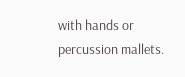with hands or percussion mallets.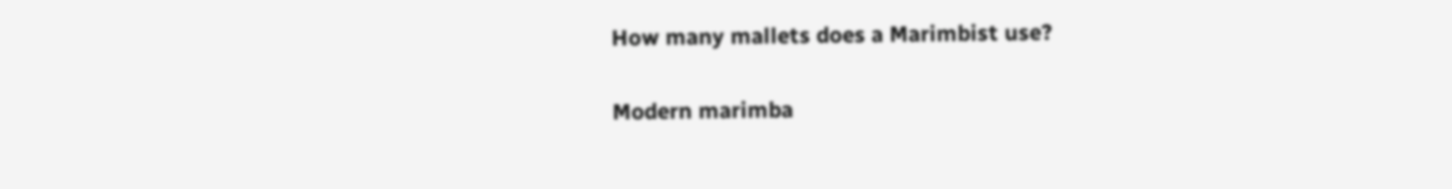How many mallets does a Marimbist use?

Modern marimba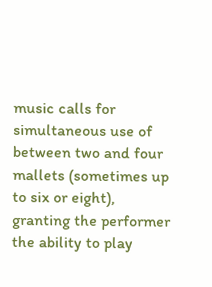music calls for simultaneous use of between two and four mallets (sometimes up to six or eight), granting the performer the ability to play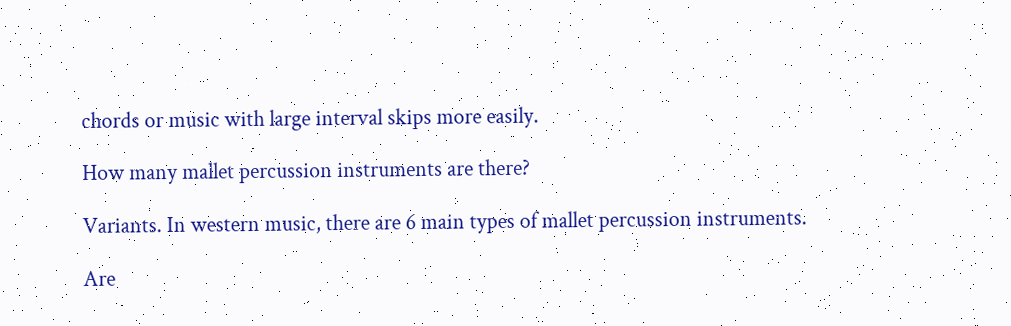chords or music with large interval skips more easily.

How many mallet percussion instruments are there?

Variants. In western music, there are 6 main types of mallet percussion instruments.

Are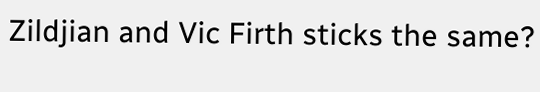Zildjian and Vic Firth sticks the same?